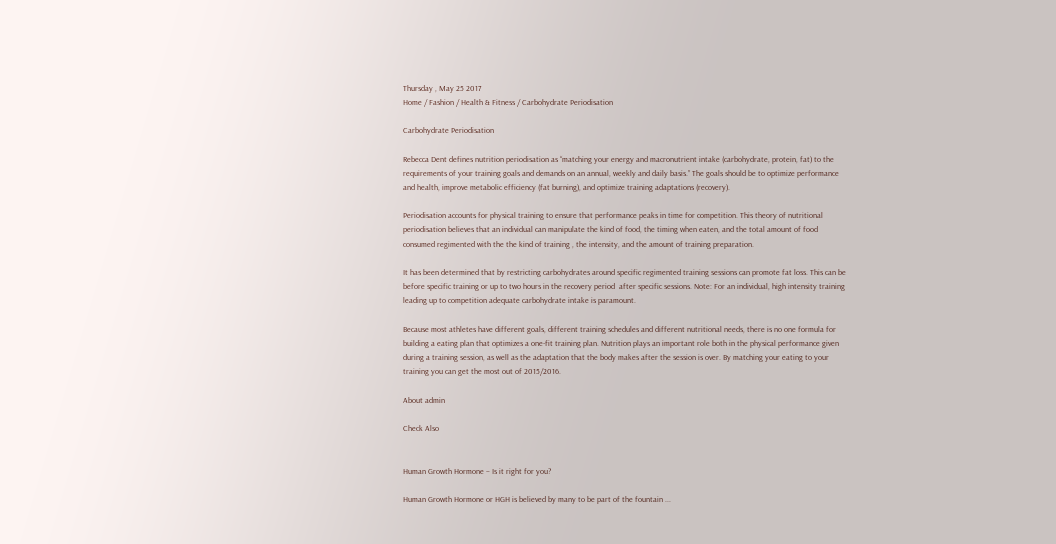Thursday , May 25 2017
Home / Fashion / Health & Fitness / Carbohydrate Periodisation

Carbohydrate Periodisation

Rebecca Dent defines nutrition periodisation as “matching your energy and macronutrient intake (carbohydrate, protein, fat) to the requirements of your training goals and demands on an annual, weekly and daily basis.” The goals should be to optimize performance and health, improve metabolic efficiency (fat burning), and optimize training adaptations (recovery).

Periodisation accounts for physical training to ensure that performance peaks in time for competition. This theory of nutritional periodisation believes that an individual can manipulate the kind of food, the timing when eaten, and the total amount of food consumed regimented with the the kind of training , the intensity, and the amount of training preparation.

It has been determined that by restricting carbohydrates around specific regimented training sessions can promote fat loss. This can be before specific training or up to two hours in the recovery period  after specific sessions. Note: For an individual, high intensity training leading up to competition adequate carbohydrate intake is paramount.

Because most athletes have different goals, different training schedules and different nutritional needs, there is no one formula for building a eating plan that optimizes a one-fit training plan. Nutrition plays an important role both in the physical performance given during a training session, as well as the adaptation that the body makes after the session is over. By matching your eating to your training you can get the most out of 2015/2016.

About admin

Check Also


Human Growth Hormone – Is it right for you?

Human Growth Hormone or HGH is believed by many to be part of the fountain ...